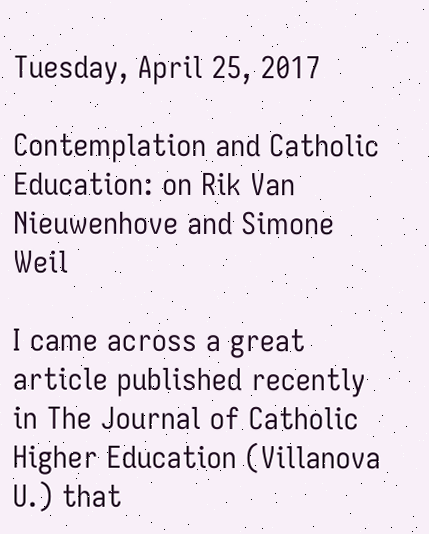Tuesday, April 25, 2017

Contemplation and Catholic Education: on Rik Van Nieuwenhove and Simone Weil

I came across a great article published recently in The Journal of Catholic Higher Education (Villanova U.) that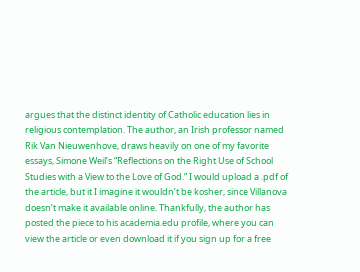argues that the distinct identity of Catholic education lies in religious contemplation. The author, an Irish professor named Rik Van Nieuwenhove, draws heavily on one of my favorite essays, Simone Weil’s “Reflections on the Right Use of School Studies with a View to the Love of God.” I would upload a .pdf of the article, but it I imagine it wouldn’t be kosher, since Villanova doesn’t make it available online. Thankfully, the author has posted the piece to his academia.edu profile, where you can view the article or even download it if you sign up for a free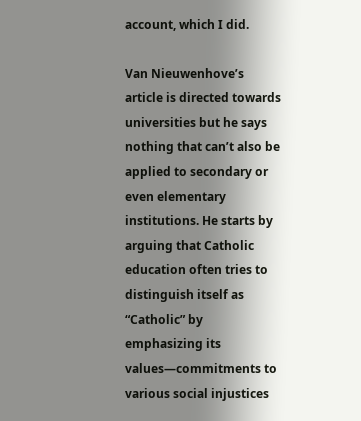account, which I did.

Van Nieuwenhove’s article is directed towards universities but he says nothing that can’t also be applied to secondary or even elementary institutions. He starts by arguing that Catholic education often tries to distinguish itself as “Catholic” by emphasizing its values—commitments to various social injustices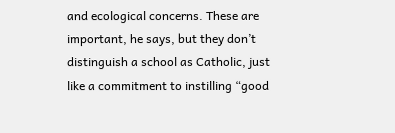and ecological concerns. These are important, he says, but they don’t distinguish a school as Catholic, just like a commitment to instilling “good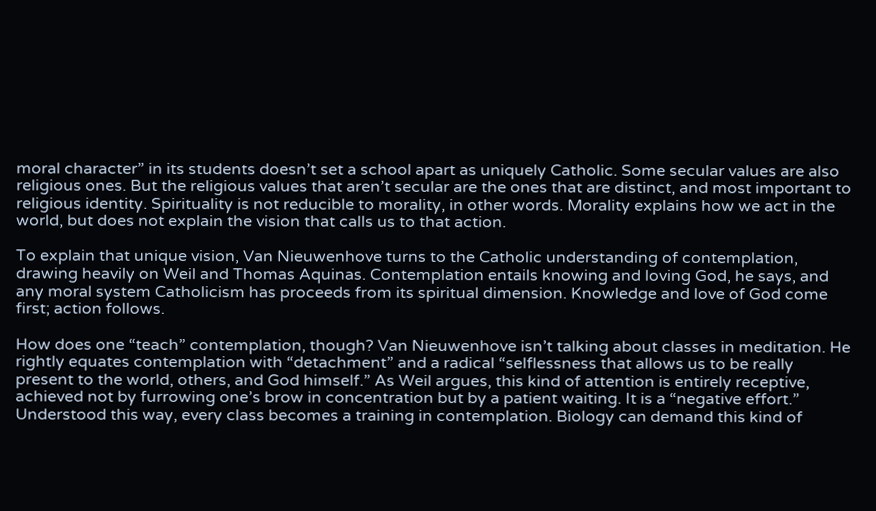moral character” in its students doesn’t set a school apart as uniquely Catholic. Some secular values are also religious ones. But the religious values that aren’t secular are the ones that are distinct, and most important to religious identity. Spirituality is not reducible to morality, in other words. Morality explains how we act in the world, but does not explain the vision that calls us to that action.

To explain that unique vision, Van Nieuwenhove turns to the Catholic understanding of contemplation, drawing heavily on Weil and Thomas Aquinas. Contemplation entails knowing and loving God, he says, and any moral system Catholicism has proceeds from its spiritual dimension. Knowledge and love of God come first; action follows.

How does one “teach” contemplation, though? Van Nieuwenhove isn’t talking about classes in meditation. He rightly equates contemplation with “detachment” and a radical “selflessness that allows us to be really present to the world, others, and God himself.” As Weil argues, this kind of attention is entirely receptive, achieved not by furrowing one’s brow in concentration but by a patient waiting. It is a “negative effort.” Understood this way, every class becomes a training in contemplation. Biology can demand this kind of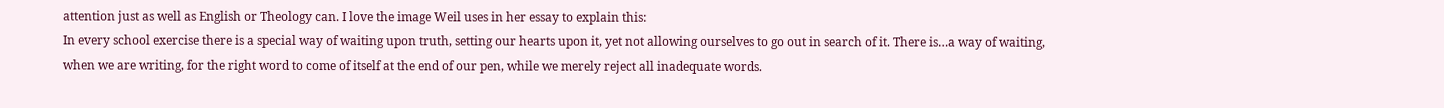attention just as well as English or Theology can. I love the image Weil uses in her essay to explain this:
In every school exercise there is a special way of waiting upon truth, setting our hearts upon it, yet not allowing ourselves to go out in search of it. There is…a way of waiting, when we are writing, for the right word to come of itself at the end of our pen, while we merely reject all inadequate words.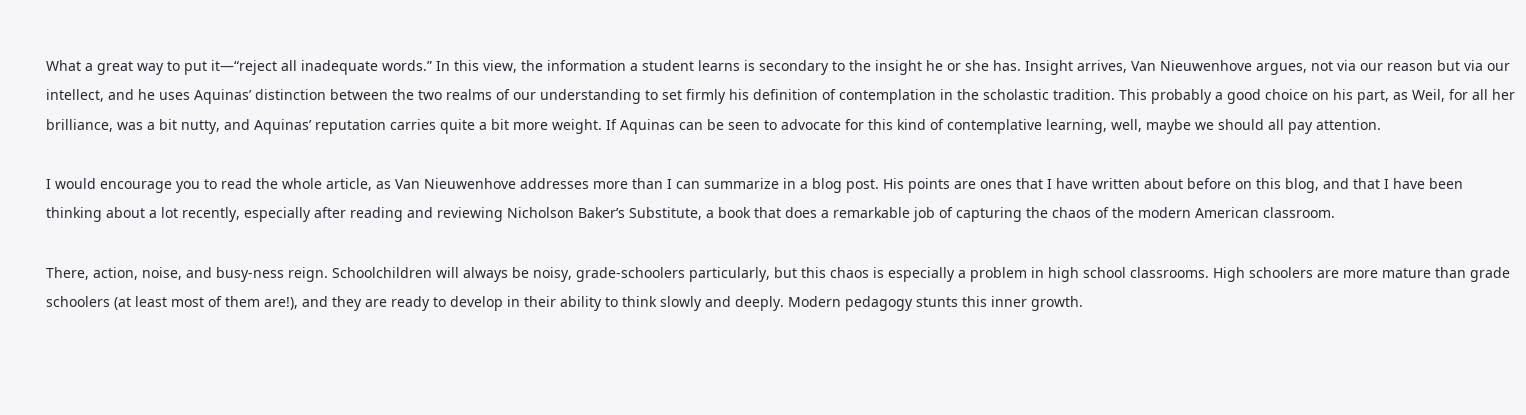What a great way to put it—“reject all inadequate words.” In this view, the information a student learns is secondary to the insight he or she has. Insight arrives, Van Nieuwenhove argues, not via our reason but via our intellect, and he uses Aquinas’ distinction between the two realms of our understanding to set firmly his definition of contemplation in the scholastic tradition. This probably a good choice on his part, as Weil, for all her brilliance, was a bit nutty, and Aquinas’ reputation carries quite a bit more weight. If Aquinas can be seen to advocate for this kind of contemplative learning, well, maybe we should all pay attention.

I would encourage you to read the whole article, as Van Nieuwenhove addresses more than I can summarize in a blog post. His points are ones that I have written about before on this blog, and that I have been thinking about a lot recently, especially after reading and reviewing Nicholson Baker’s Substitute, a book that does a remarkable job of capturing the chaos of the modern American classroom.

There, action, noise, and busy-ness reign. Schoolchildren will always be noisy, grade-schoolers particularly, but this chaos is especially a problem in high school classrooms. High schoolers are more mature than grade schoolers (at least most of them are!), and they are ready to develop in their ability to think slowly and deeply. Modern pedagogy stunts this inner growth.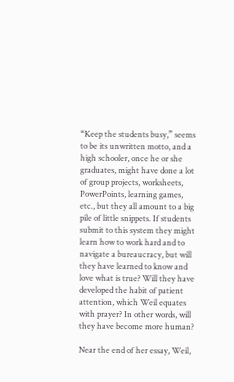“Keep the students busy,” seems to be its unwritten motto, and a high schooler, once he or she graduates, might have done a lot of group projects, worksheets, PowerPoints, learning games, etc., but they all amount to a big pile of little snippets. If students submit to this system they might learn how to work hard and to navigate a bureaucracy, but will they have learned to know and love what is true? Will they have developed the habit of patient attention, which Weil equates with prayer? In other words, will they have become more human?

Near the end of her essay, Weil,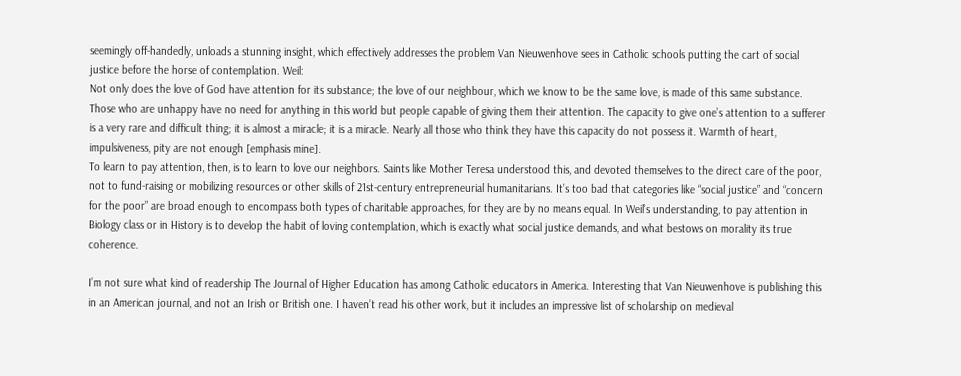seemingly off-handedly, unloads a stunning insight, which effectively addresses the problem Van Nieuwenhove sees in Catholic schools putting the cart of social justice before the horse of contemplation. Weil:
Not only does the love of God have attention for its substance; the love of our neighbour, which we know to be the same love, is made of this same substance. Those who are unhappy have no need for anything in this world but people capable of giving them their attention. The capacity to give one’s attention to a sufferer is a very rare and difficult thing; it is almost a miracle; it is a miracle. Nearly all those who think they have this capacity do not possess it. Warmth of heart, impulsiveness, pity are not enough [emphasis mine].
To learn to pay attention, then, is to learn to love our neighbors. Saints like Mother Teresa understood this, and devoted themselves to the direct care of the poor, not to fund-raising or mobilizing resources or other skills of 21st-century entrepreneurial humanitarians. It’s too bad that categories like “social justice” and “concern for the poor” are broad enough to encompass both types of charitable approaches, for they are by no means equal. In Weil’s understanding, to pay attention in Biology class or in History is to develop the habit of loving contemplation, which is exactly what social justice demands, and what bestows on morality its true coherence.

I’m not sure what kind of readership The Journal of Higher Education has among Catholic educators in America. Interesting that Van Nieuwenhove is publishing this in an American journal, and not an Irish or British one. I haven’t read his other work, but it includes an impressive list of scholarship on medieval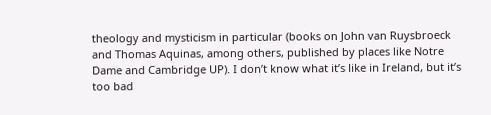theology and mysticism in particular (books on John van Ruysbroeck and Thomas Aquinas, among others, published by places like Notre Dame and Cambridge UP). I don’t know what it’s like in Ireland, but it’s too bad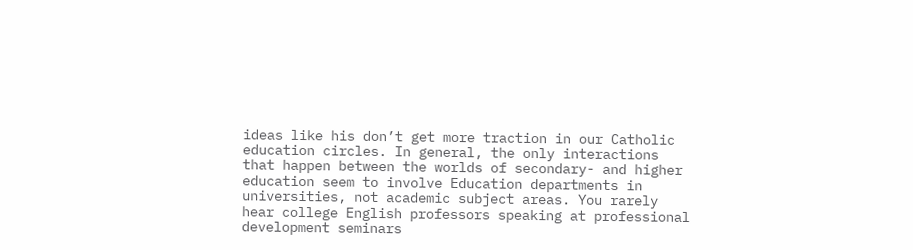ideas like his don’t get more traction in our Catholic education circles. In general, the only interactions that happen between the worlds of secondary- and higher education seem to involve Education departments in universities, not academic subject areas. You rarely hear college English professors speaking at professional development seminars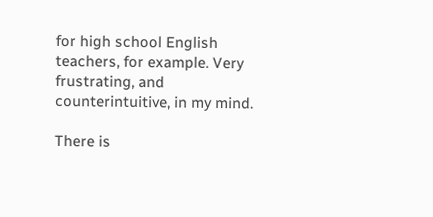for high school English teachers, for example. Very frustrating, and counterintuitive, in my mind.

There is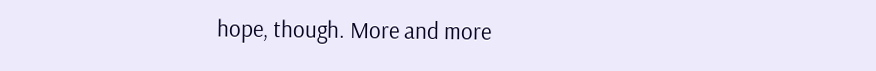hope, though. More and more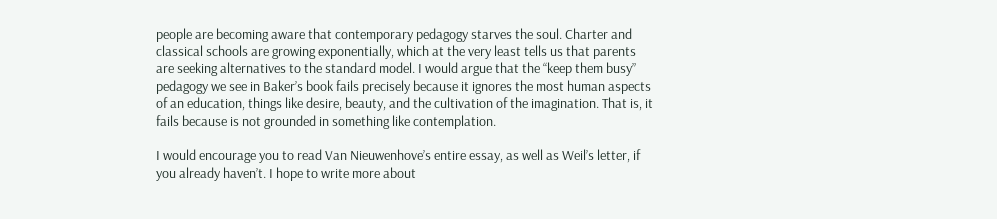people are becoming aware that contemporary pedagogy starves the soul. Charter and classical schools are growing exponentially, which at the very least tells us that parents are seeking alternatives to the standard model. I would argue that the “keep them busy” pedagogy we see in Baker’s book fails precisely because it ignores the most human aspects of an education, things like desire, beauty, and the cultivation of the imagination. That is, it fails because is not grounded in something like contemplation.

I would encourage you to read Van Nieuwenhove’s entire essay, as well as Weil’s letter, if you already haven’t. I hope to write more about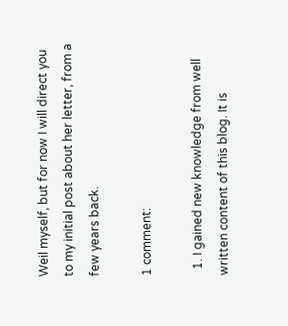Weil myself, but for now I will direct you to my initial post about her letter, from a few years back.

1 comment:

  1. I gained new knowledge from well written content of this blog. It is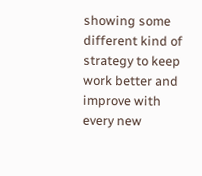showing some different kind of strategy to keep work better and improve with every new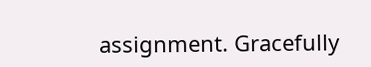assignment. Gracefully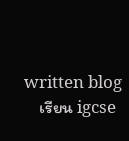written blog
    เรียน igcse